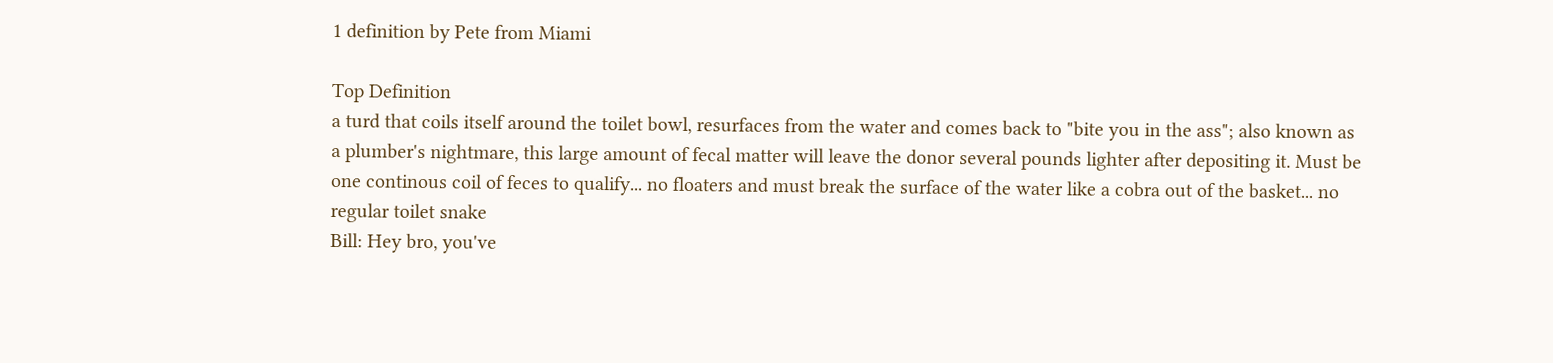1 definition by Pete from Miami

Top Definition
a turd that coils itself around the toilet bowl, resurfaces from the water and comes back to "bite you in the ass"; also known as a plumber's nightmare, this large amount of fecal matter will leave the donor several pounds lighter after depositing it. Must be one continous coil of feces to qualify... no floaters and must break the surface of the water like a cobra out of the basket... no regular toilet snake
Bill: Hey bro, you've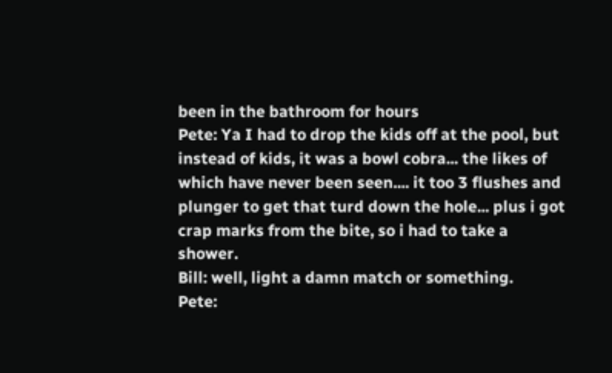been in the bathroom for hours
Pete: Ya I had to drop the kids off at the pool, but instead of kids, it was a bowl cobra... the likes of which have never been seen.... it too 3 flushes and plunger to get that turd down the hole... plus i got crap marks from the bite, so i had to take a shower.
Bill: well, light a damn match or something.
Pete: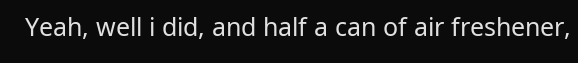Yeah, well i did, and half a can of air freshener,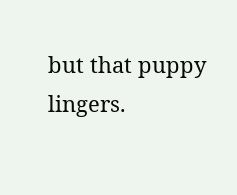but that puppy lingers.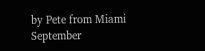by Pete from Miami September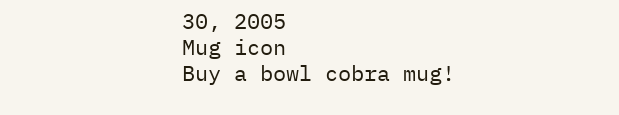30, 2005
Mug icon
Buy a bowl cobra mug!